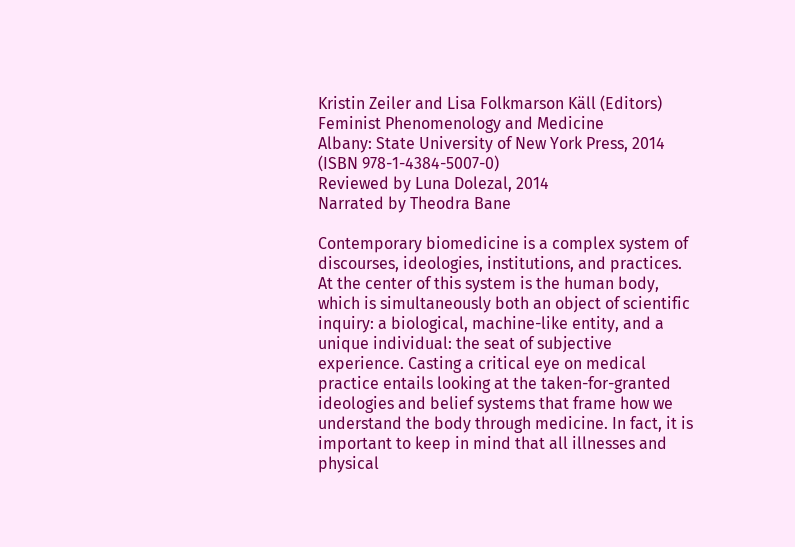Kristin Zeiler and Lisa Folkmarson Käll (Editors)
Feminist Phenomenology and Medicine
Albany: State University of New York Press, 2014 (ISBN 978-1-4384-5007-0)
Reviewed by Luna Dolezal, 2014
Narrated by Theodra Bane

Contemporary biomedicine is a complex system of discourses, ideologies, institutions, and practices. At the center of this system is the human body, which is simultaneously both an object of scientific inquiry: a biological, machine-like entity, and a unique individual: the seat of subjective experience. Casting a critical eye on medical practice entails looking at the taken-for-granted ideologies and belief systems that frame how we understand the body through medicine. In fact, it is important to keep in mind that all illnesses and physical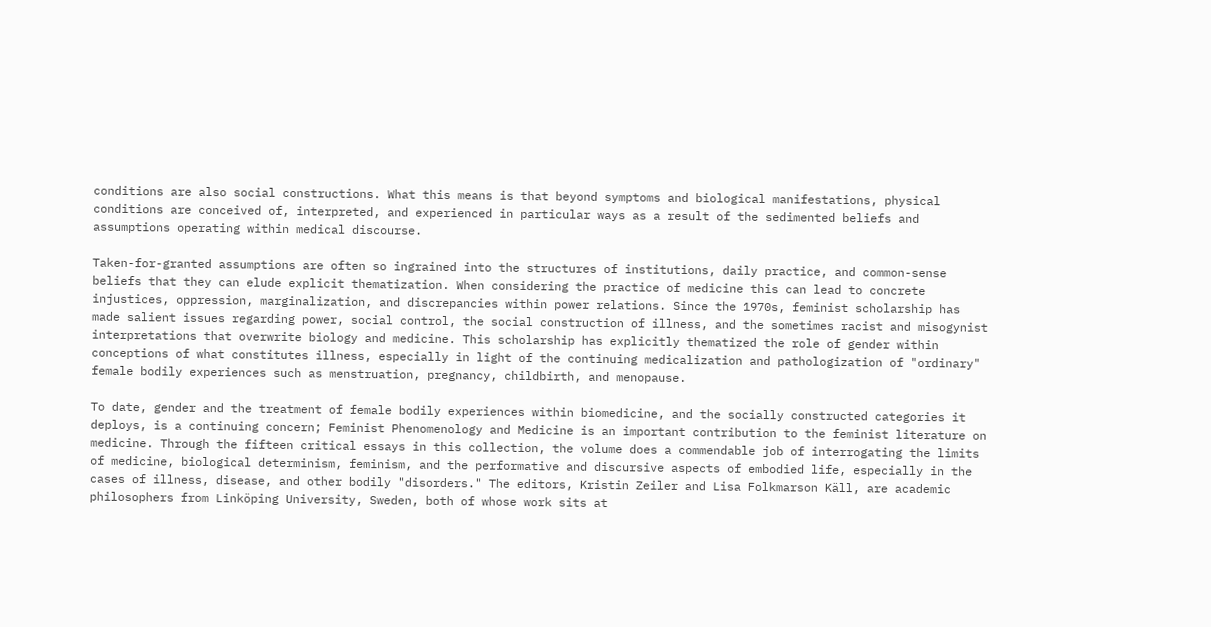conditions are also social constructions. What this means is that beyond symptoms and biological manifestations, physical conditions are conceived of, interpreted, and experienced in particular ways as a result of the sedimented beliefs and assumptions operating within medical discourse.

Taken-for-granted assumptions are often so ingrained into the structures of institutions, daily practice, and common-sense beliefs that they can elude explicit thematization. When considering the practice of medicine this can lead to concrete injustices, oppression, marginalization, and discrepancies within power relations. Since the 1970s, feminist scholarship has made salient issues regarding power, social control, the social construction of illness, and the sometimes racist and misogynist interpretations that overwrite biology and medicine. This scholarship has explicitly thematized the role of gender within conceptions of what constitutes illness, especially in light of the continuing medicalization and pathologization of "ordinary" female bodily experiences such as menstruation, pregnancy, childbirth, and menopause.

To date, gender and the treatment of female bodily experiences within biomedicine, and the socially constructed categories it deploys, is a continuing concern; Feminist Phenomenology and Medicine is an important contribution to the feminist literature on medicine. Through the fifteen critical essays in this collection, the volume does a commendable job of interrogating the limits of medicine, biological determinism, feminism, and the performative and discursive aspects of embodied life, especially in the cases of illness, disease, and other bodily "disorders." The editors, Kristin Zeiler and Lisa Folkmarson Käll, are academic philosophers from Linköping University, Sweden, both of whose work sits at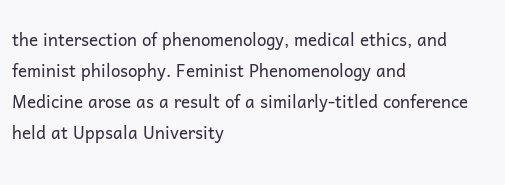the intersection of phenomenology, medical ethics, and feminist philosophy. Feminist Phenomenology and Medicine arose as a result of a similarly-titled conference held at Uppsala University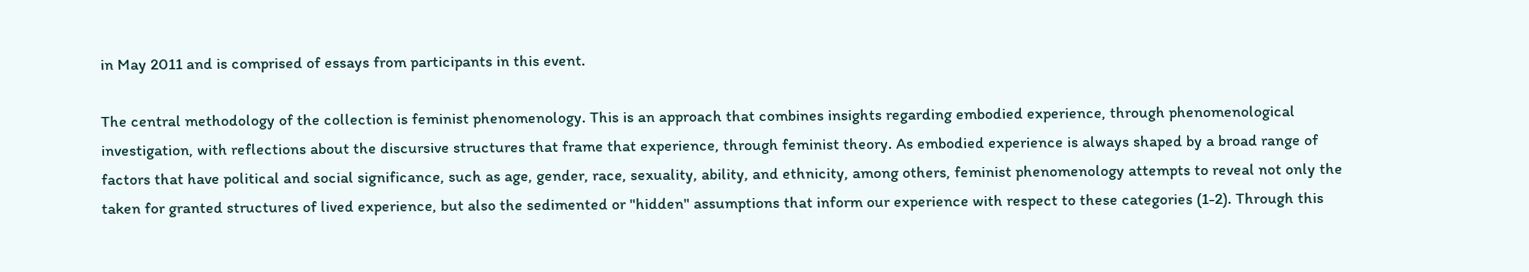in May 2011 and is comprised of essays from participants in this event.

The central methodology of the collection is feminist phenomenology. This is an approach that combines insights regarding embodied experience, through phenomenological investigation, with reflections about the discursive structures that frame that experience, through feminist theory. As embodied experience is always shaped by a broad range of factors that have political and social significance, such as age, gender, race, sexuality, ability, and ethnicity, among others, feminist phenomenology attempts to reveal not only the taken for granted structures of lived experience, but also the sedimented or "hidden" assumptions that inform our experience with respect to these categories (1-2). Through this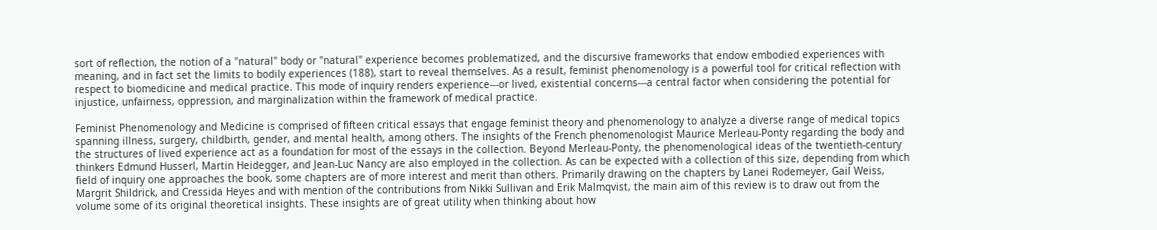sort of reflection, the notion of a "natural" body or "natural" experience becomes problematized, and the discursive frameworks that endow embodied experiences with meaning, and in fact set the limits to bodily experiences (188), start to reveal themselves. As a result, feminist phenomenology is a powerful tool for critical reflection with respect to biomedicine and medical practice. This mode of inquiry renders experience---or lived, existential concerns---a central factor when considering the potential for injustice, unfairness, oppression, and marginalization within the framework of medical practice.

Feminist Phenomenology and Medicine is comprised of fifteen critical essays that engage feminist theory and phenomenology to analyze a diverse range of medical topics spanning illness, surgery, childbirth, gender, and mental health, among others. The insights of the French phenomenologist Maurice Merleau-Ponty regarding the body and the structures of lived experience act as a foundation for most of the essays in the collection. Beyond Merleau-Ponty, the phenomenological ideas of the twentieth-century thinkers Edmund Husserl, Martin Heidegger, and Jean-Luc Nancy are also employed in the collection. As can be expected with a collection of this size, depending from which field of inquiry one approaches the book, some chapters are of more interest and merit than others. Primarily drawing on the chapters by Lanei Rodemeyer, Gail Weiss, Margrit Shildrick, and Cressida Heyes and with mention of the contributions from Nikki Sullivan and Erik Malmqvist, the main aim of this review is to draw out from the volume some of its original theoretical insights. These insights are of great utility when thinking about how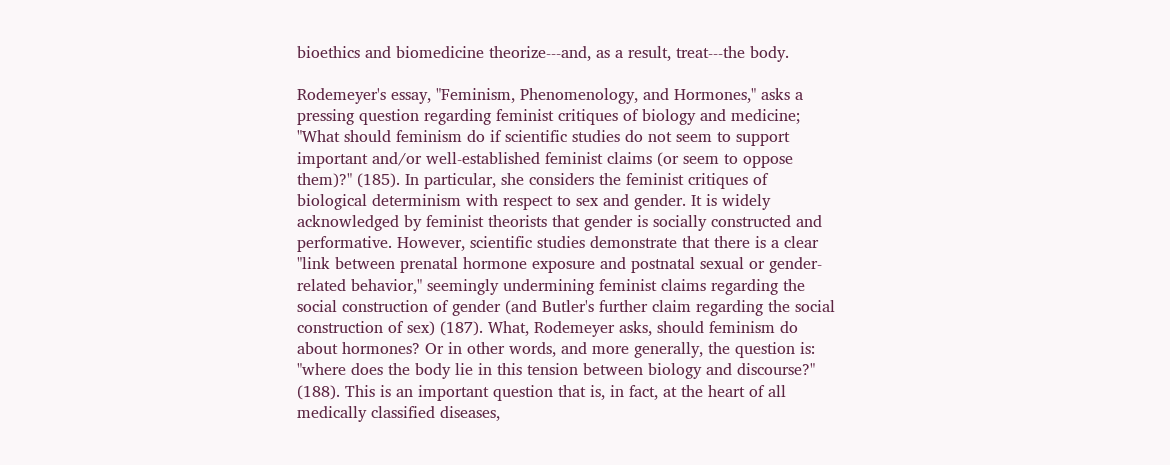bioethics and biomedicine theorize---and, as a result, treat---the body.

Rodemeyer's essay, "Feminism, Phenomenology, and Hormones," asks a pressing question regarding feminist critiques of biology and medicine; "What should feminism do if scientific studies do not seem to support important and/or well-established feminist claims (or seem to oppose them)?" (185). In particular, she considers the feminist critiques of biological determinism with respect to sex and gender. It is widely acknowledged by feminist theorists that gender is socially constructed and performative. However, scientific studies demonstrate that there is a clear "link between prenatal hormone exposure and postnatal sexual or gender-related behavior," seemingly undermining feminist claims regarding the social construction of gender (and Butler's further claim regarding the social construction of sex) (187). What, Rodemeyer asks, should feminism do about hormones? Or in other words, and more generally, the question is: "where does the body lie in this tension between biology and discourse?" (188). This is an important question that is, in fact, at the heart of all medically classified diseases,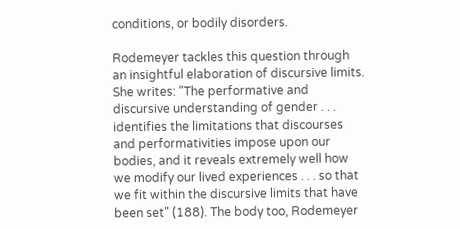conditions, or bodily disorders.

Rodemeyer tackles this question through an insightful elaboration of discursive limits. She writes: "The performative and discursive understanding of gender . . . identifies the limitations that discourses and performativities impose upon our bodies, and it reveals extremely well how we modify our lived experiences . . . so that we fit within the discursive limits that have been set" (188). The body too, Rodemeyer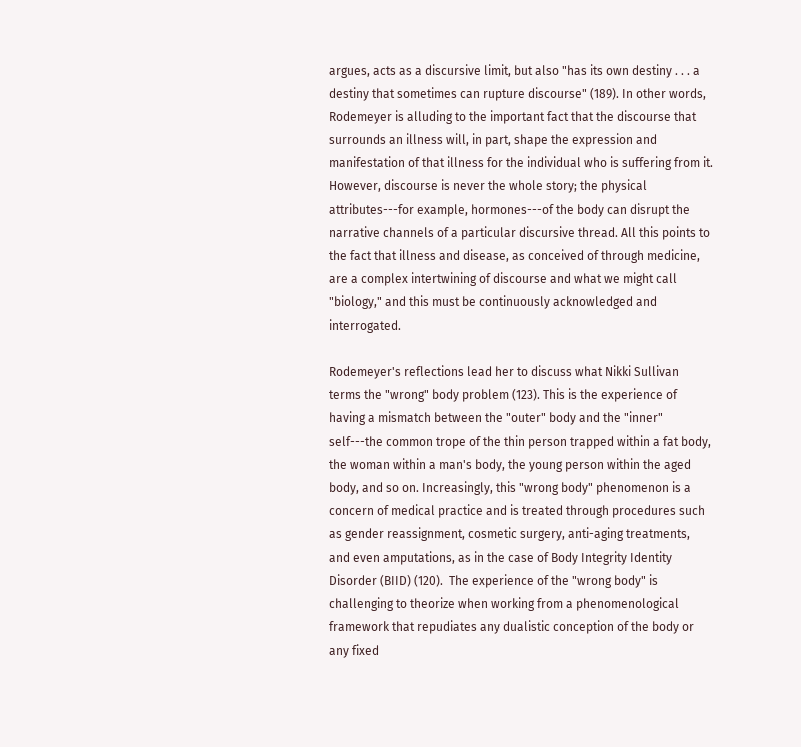argues, acts as a discursive limit, but also "has its own destiny . . . a destiny that sometimes can rupture discourse" (189). In other words, Rodemeyer is alluding to the important fact that the discourse that surrounds an illness will, in part, shape the expression and manifestation of that illness for the individual who is suffering from it. However, discourse is never the whole story; the physical attributes---for example, hormones---of the body can disrupt the narrative channels of a particular discursive thread. All this points to the fact that illness and disease, as conceived of through medicine, are a complex intertwining of discourse and what we might call "biology," and this must be continuously acknowledged and interrogated.

Rodemeyer's reflections lead her to discuss what Nikki Sullivan terms the "wrong" body problem (123). This is the experience of having a mismatch between the "outer" body and the "inner" self---the common trope of the thin person trapped within a fat body, the woman within a man's body, the young person within the aged body, and so on. Increasingly, this "wrong body" phenomenon is a concern of medical practice and is treated through procedures such as gender reassignment, cosmetic surgery, anti-aging treatments, and even amputations, as in the case of Body Integrity Identity Disorder (BIID) (120).  The experience of the "wrong body" is challenging to theorize when working from a phenomenological framework that repudiates any dualistic conception of the body or any fixed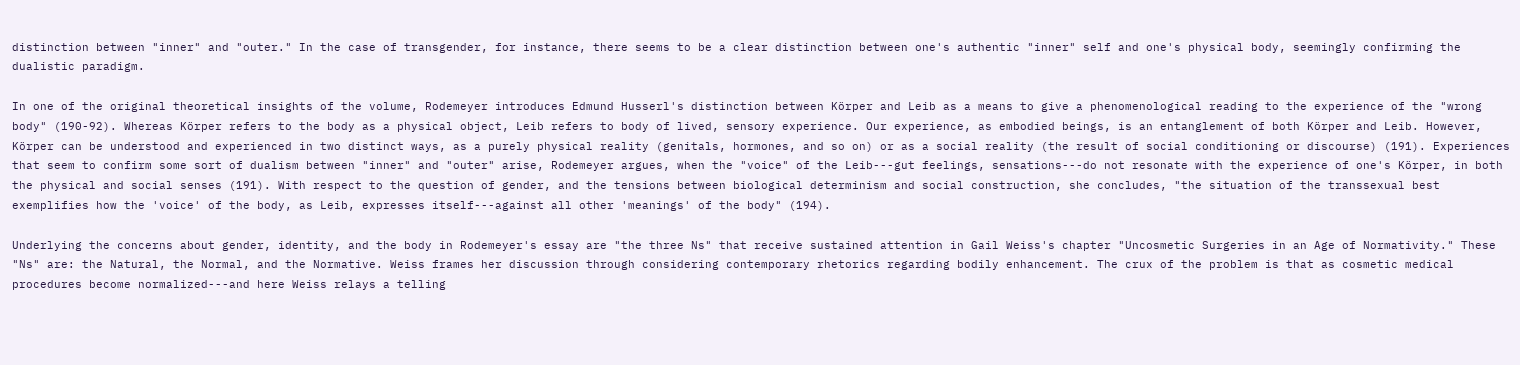distinction between "inner" and "outer." In the case of transgender, for instance, there seems to be a clear distinction between one's authentic "inner" self and one's physical body, seemingly confirming the dualistic paradigm.

In one of the original theoretical insights of the volume, Rodemeyer introduces Edmund Husserl's distinction between Körper and Leib as a means to give a phenomenological reading to the experience of the "wrong body" (190-92). Whereas Körper refers to the body as a physical object, Leib refers to body of lived, sensory experience. Our experience, as embodied beings, is an entanglement of both Körper and Leib. However, Körper can be understood and experienced in two distinct ways, as a purely physical reality (genitals, hormones, and so on) or as a social reality (the result of social conditioning or discourse) (191). Experiences that seem to confirm some sort of dualism between "inner" and "outer" arise, Rodemeyer argues, when the "voice" of the Leib---gut feelings, sensations---do not resonate with the experience of one's Körper, in both the physical and social senses (191). With respect to the question of gender, and the tensions between biological determinism and social construction, she concludes, "the situation of the transsexual best exemplifies how the 'voice' of the body, as Leib, expresses itself---against all other 'meanings' of the body" (194).

Underlying the concerns about gender, identity, and the body in Rodemeyer's essay are "the three Ns" that receive sustained attention in Gail Weiss's chapter "Uncosmetic Surgeries in an Age of Normativity." These "Ns" are: the Natural, the Normal, and the Normative. Weiss frames her discussion through considering contemporary rhetorics regarding bodily enhancement. The crux of the problem is that as cosmetic medical procedures become normalized---and here Weiss relays a telling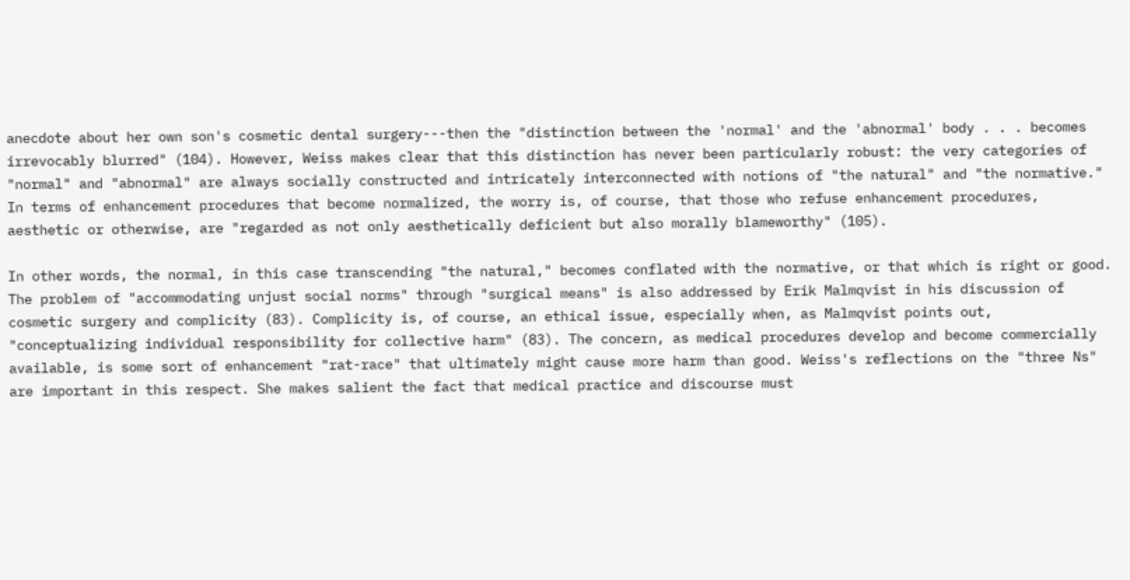anecdote about her own son's cosmetic dental surgery---then the "distinction between the 'normal' and the 'abnormal' body . . . becomes irrevocably blurred" (104). However, Weiss makes clear that this distinction has never been particularly robust: the very categories of "normal" and "abnormal" are always socially constructed and intricately interconnected with notions of "the natural" and "the normative." In terms of enhancement procedures that become normalized, the worry is, of course, that those who refuse enhancement procedures, aesthetic or otherwise, are "regarded as not only aesthetically deficient but also morally blameworthy" (105).

In other words, the normal, in this case transcending "the natural," becomes conflated with the normative, or that which is right or good. The problem of "accommodating unjust social norms" through "surgical means" is also addressed by Erik Malmqvist in his discussion of cosmetic surgery and complicity (83). Complicity is, of course, an ethical issue, especially when, as Malmqvist points out, "conceptualizing individual responsibility for collective harm" (83). The concern, as medical procedures develop and become commercially available, is some sort of enhancement "rat-race" that ultimately might cause more harm than good. Weiss's reflections on the "three Ns" are important in this respect. She makes salient the fact that medical practice and discourse must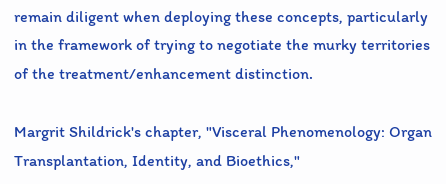remain diligent when deploying these concepts, particularly in the framework of trying to negotiate the murky territories of the treatment/enhancement distinction.

Margrit Shildrick's chapter, "Visceral Phenomenology: Organ Transplantation, Identity, and Bioethics,"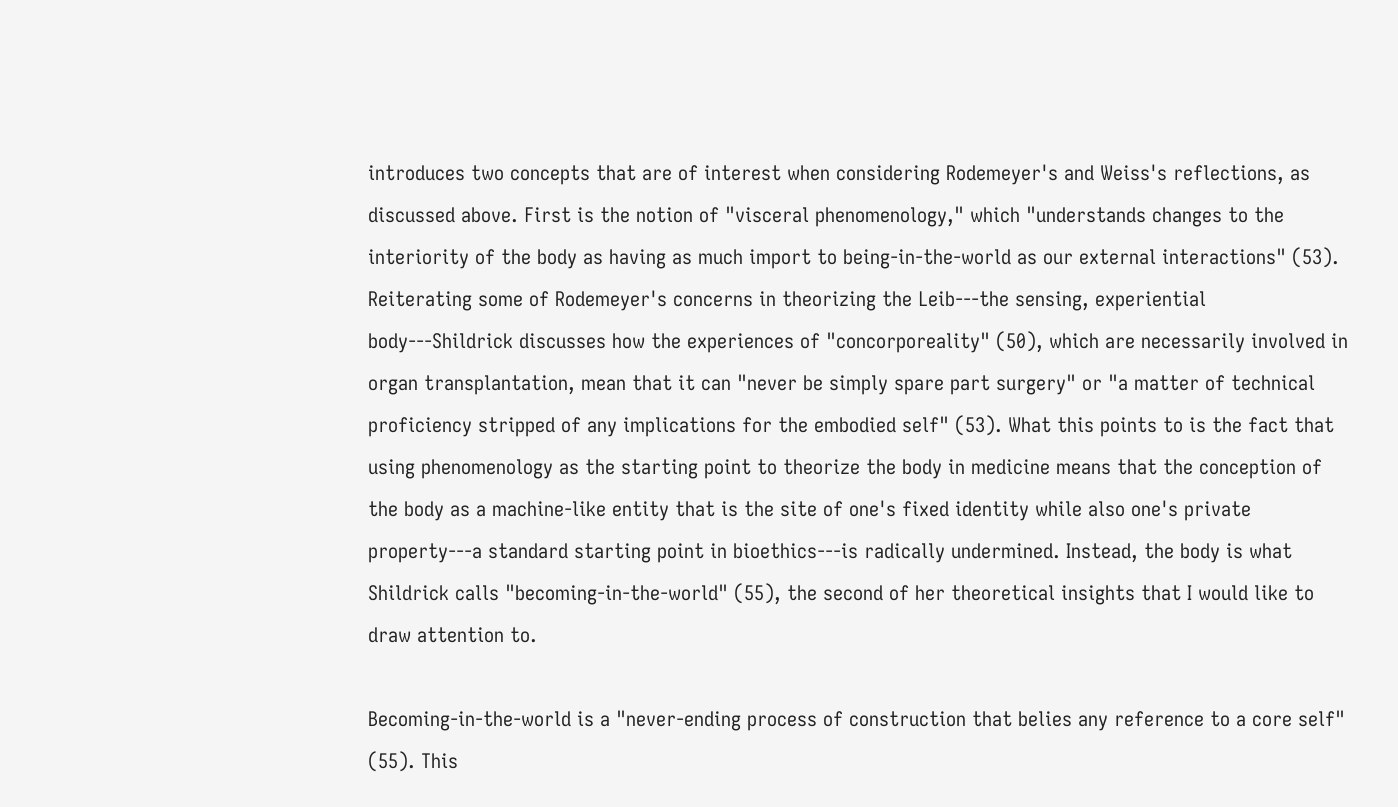introduces two concepts that are of interest when considering Rodemeyer's and Weiss's reflections, as discussed above. First is the notion of "visceral phenomenology," which "understands changes to the interiority of the body as having as much import to being-in-the-world as our external interactions" (53). Reiterating some of Rodemeyer's concerns in theorizing the Leib---the sensing, experiential body---Shildrick discusses how the experiences of "concorporeality" (50), which are necessarily involved in organ transplantation, mean that it can "never be simply spare part surgery" or "a matter of technical proficiency stripped of any implications for the embodied self" (53). What this points to is the fact that using phenomenology as the starting point to theorize the body in medicine means that the conception of the body as a machine-like entity that is the site of one's fixed identity while also one's private property---a standard starting point in bioethics---is radically undermined. Instead, the body is what Shildrick calls "becoming-in-the-world" (55), the second of her theoretical insights that I would like to draw attention to.

Becoming-in-the-world is a "never-ending process of construction that belies any reference to a core self" (55). This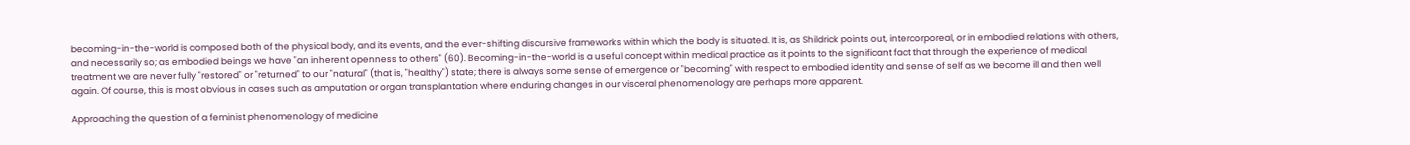becoming-in-the-world is composed both of the physical body, and its events, and the ever-shifting discursive frameworks within which the body is situated. It is, as Shildrick points out, intercorporeal, or in embodied relations with others, and necessarily so; as embodied beings we have "an inherent openness to others" (60). Becoming-in-the-world is a useful concept within medical practice as it points to the significant fact that through the experience of medical treatment we are never fully "restored" or "returned" to our "natural" (that is, "healthy") state; there is always some sense of emergence or "becoming" with respect to embodied identity and sense of self as we become ill and then well again. Of course, this is most obvious in cases such as amputation or organ transplantation where enduring changes in our visceral phenomenology are perhaps more apparent.

Approaching the question of a feminist phenomenology of medicine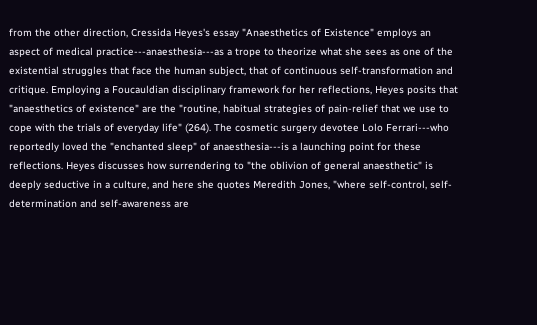from the other direction, Cressida Heyes's essay "Anaesthetics of Existence" employs an aspect of medical practice---anaesthesia---as a trope to theorize what she sees as one of the existential struggles that face the human subject, that of continuous self-transformation and critique. Employing a Foucauldian disciplinary framework for her reflections, Heyes posits that "anaesthetics of existence" are the "routine, habitual strategies of pain-relief that we use to cope with the trials of everyday life" (264). The cosmetic surgery devotee Lolo Ferrari---who reportedly loved the "enchanted sleep" of anaesthesia---is a launching point for these reflections. Heyes discusses how surrendering to "the oblivion of general anaesthetic" is deeply seductive in a culture, and here she quotes Meredith Jones, "where self-control, self-determination and self-awareness are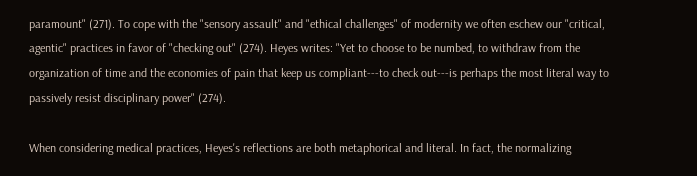paramount" (271). To cope with the "sensory assault" and "ethical challenges" of modernity we often eschew our "critical, agentic" practices in favor of "checking out" (274). Heyes writes: "Yet to choose to be numbed, to withdraw from the organization of time and the economies of pain that keep us compliant---to check out---is perhaps the most literal way to passively resist disciplinary power" (274).

When considering medical practices, Heyes's reflections are both metaphorical and literal. In fact, the normalizing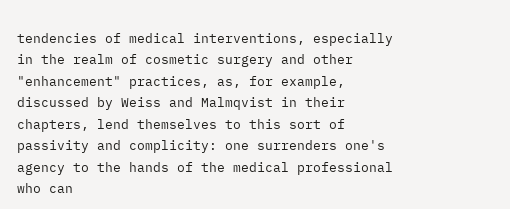tendencies of medical interventions, especially in the realm of cosmetic surgery and other "enhancement" practices, as, for example, discussed by Weiss and Malmqvist in their chapters, lend themselves to this sort of passivity and complicity: one surrenders one's agency to the hands of the medical professional who can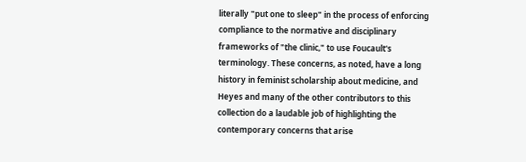literally "put one to sleep" in the process of enforcing compliance to the normative and disciplinary frameworks of "the clinic," to use Foucault's terminology. These concerns, as noted, have a long history in feminist scholarship about medicine, and Heyes and many of the other contributors to this collection do a laudable job of highlighting the contemporary concerns that arise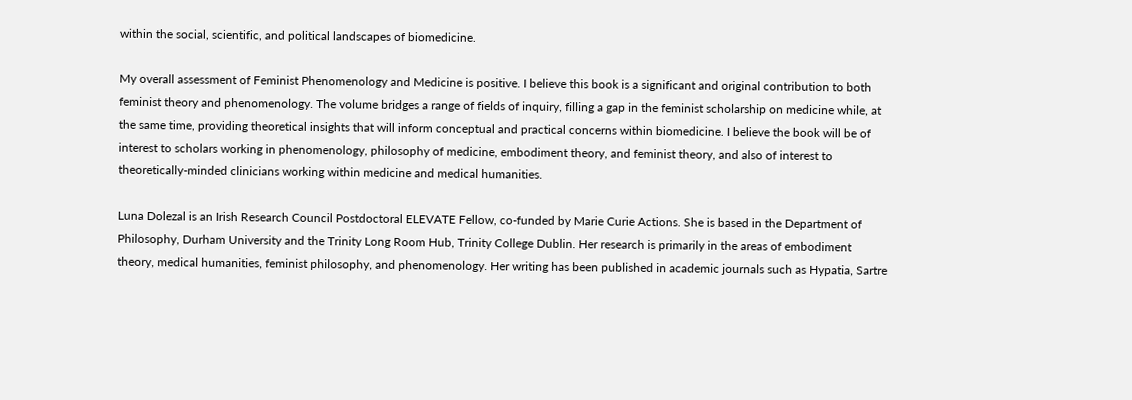within the social, scientific, and political landscapes of biomedicine.

My overall assessment of Feminist Phenomenology and Medicine is positive. I believe this book is a significant and original contribution to both feminist theory and phenomenology. The volume bridges a range of fields of inquiry, filling a gap in the feminist scholarship on medicine while, at the same time, providing theoretical insights that will inform conceptual and practical concerns within biomedicine. I believe the book will be of interest to scholars working in phenomenology, philosophy of medicine, embodiment theory, and feminist theory, and also of interest to theoretically-minded clinicians working within medicine and medical humanities.

Luna Dolezal is an Irish Research Council Postdoctoral ELEVATE Fellow, co-funded by Marie Curie Actions. She is based in the Department of Philosophy, Durham University and the Trinity Long Room Hub, Trinity College Dublin. Her research is primarily in the areas of embodiment theory, medical humanities, feminist philosophy, and phenomenology. Her writing has been published in academic journals such as Hypatia, Sartre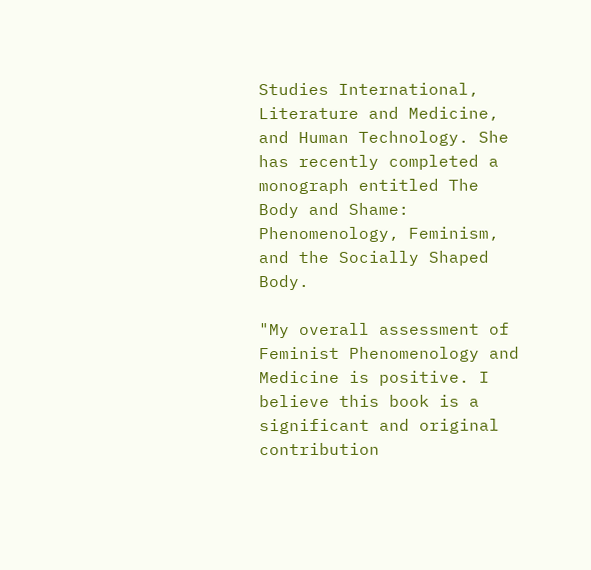Studies International, Literature and Medicine, and Human Technology. She has recently completed a monograph entitled The Body and Shame: Phenomenology, Feminism, and the Socially Shaped Body.

"My overall assessment of Feminist Phenomenology and Medicine is positive. I believe this book is a significant and original contribution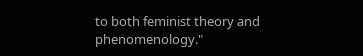to both feminist theory and phenomenology."